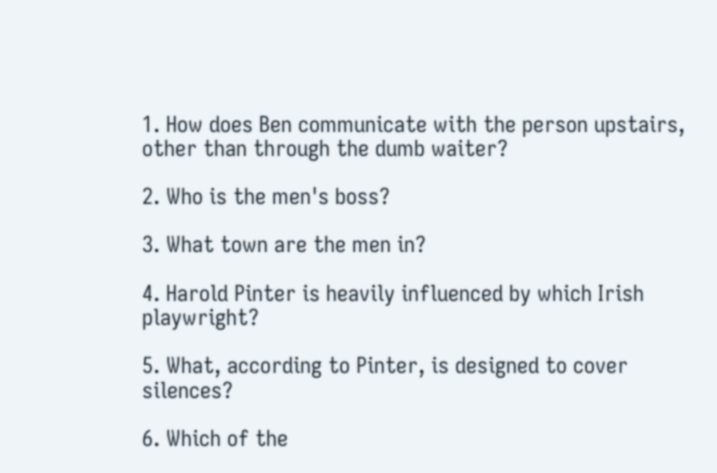1. How does Ben communicate with the person upstairs, other than through the dumb waiter?

2. Who is the men's boss?

3. What town are the men in?

4. Harold Pinter is heavily influenced by which Irish playwright?

5. What, according to Pinter, is designed to cover silences?

6. Which of the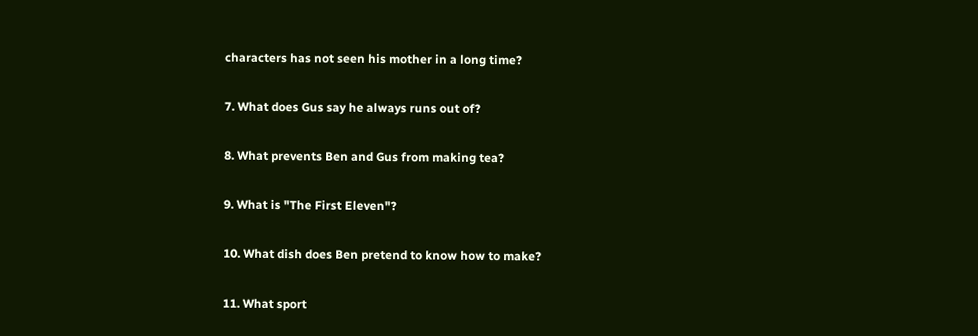characters has not seen his mother in a long time?

7. What does Gus say he always runs out of?

8. What prevents Ben and Gus from making tea?

9. What is "The First Eleven"?

10. What dish does Ben pretend to know how to make?

11. What sport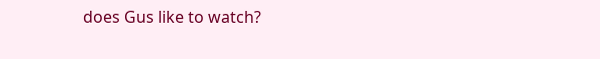does Gus like to watch?